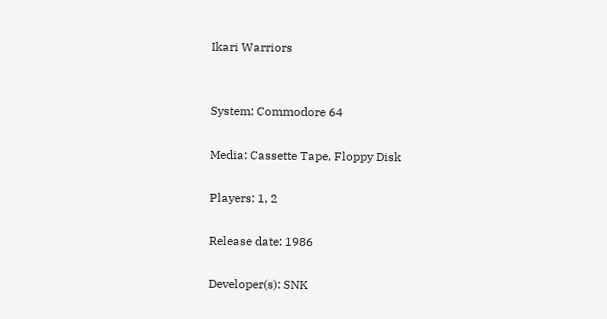Ikari Warriors


System: Commodore 64

Media: Cassette Tape, Floppy Disk

Players: 1, 2

Release date: 1986

Developer(s): SNK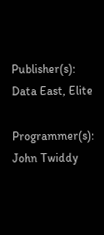Publisher(s): Data East, Elite

Programmer(s): John Twiddy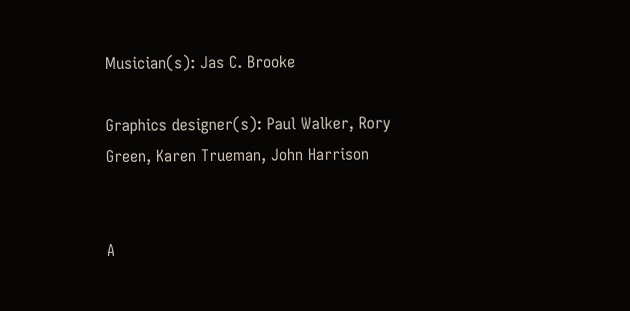Musician(s): Jas C. Brooke

Graphics designer(s): Paul Walker, Rory Green, Karen Trueman, John Harrison


A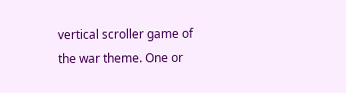vertical scroller game of the war theme. One or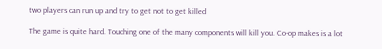two players can run up and try to get not to get killed

The game is quite hard. Touching one of the many components will kill you. Co-op makes is a lot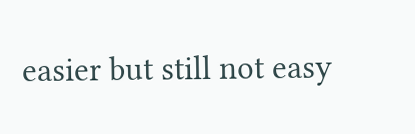easier but still not easy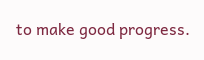to make good progress.